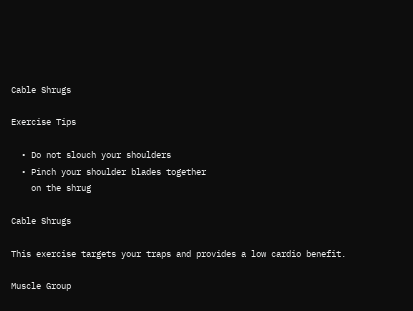Cable Shrugs

Exercise Tips

  • Do not slouch your shoulders
  • Pinch your shoulder blades together
    on the shrug

Cable Shrugs

This exercise targets your traps and provides a low cardio benefit.

Muscle Group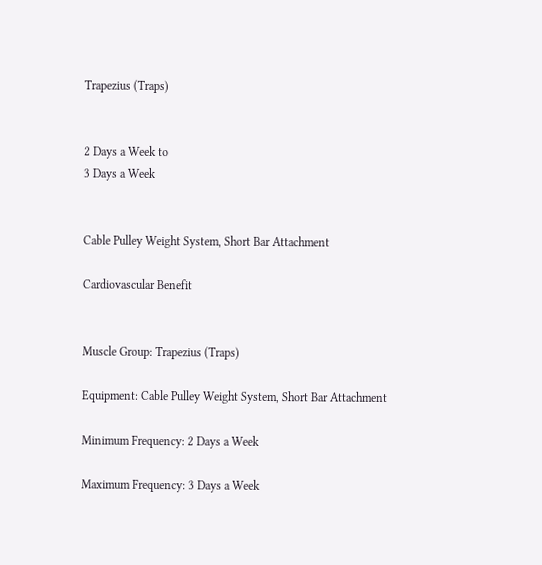Trapezius (Traps)


2 Days a Week to
3 Days a Week


Cable Pulley Weight System, Short Bar Attachment

Cardiovascular Benefit


Muscle Group: Trapezius (Traps)

Equipment: Cable Pulley Weight System, Short Bar Attachment

Minimum Frequency: 2 Days a Week

Maximum Frequency: 3 Days a Week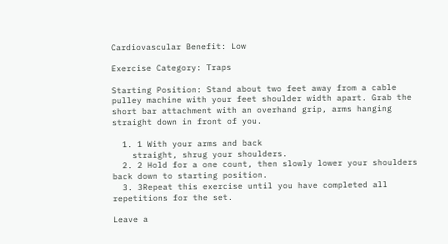Cardiovascular Benefit: Low

Exercise Category: Traps

Starting Position: Stand about two feet away from a cable pulley machine with your feet shoulder width apart. Grab the short bar attachment with an overhand grip, arms hanging straight down in front of you.

  1. 1 With your arms and back
    straight, shrug your shoulders.
  2. 2 Hold for a one count, then slowly lower your shoulders back down to starting position.
  3. 3Repeat this exercise until you have completed all repetitions for the set.

Leave a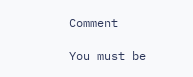Comment

You must be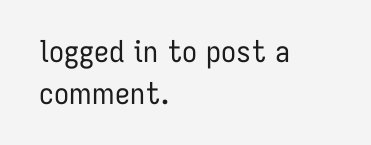logged in to post a comment.